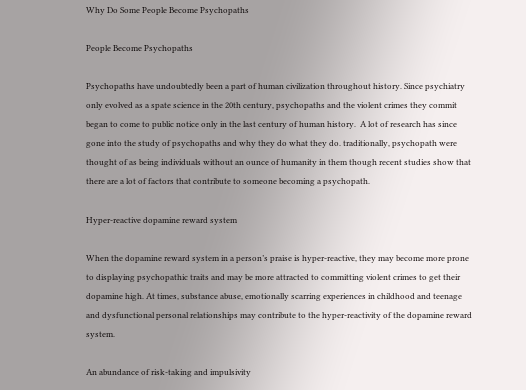Why Do Some People Become Psychopaths

People Become Psychopaths

Psychopaths have undoubtedly been a part of human civilization throughout history. Since psychiatry only evolved as a spate science in the 20th century, psychopaths and the violent crimes they commit began to come to public notice only in the last century of human history.  A lot of research has since gone into the study of psychopaths and why they do what they do. traditionally, psychopath were thought of as being individuals without an ounce of humanity in them though recent studies show that there are a lot of factors that contribute to someone becoming a psychopath.

Hyper-reactive dopamine reward system

When the dopamine reward system in a person’s praise is hyper-reactive, they may become more prone to displaying psychopathic traits and may be more attracted to committing violent crimes to get their dopamine high. At times, substance abuse, emotionally scarring experiences in childhood and teenage and dysfunctional personal relationships may contribute to the hyper-reactivity of the dopamine reward system.

An abundance of risk-taking and impulsivity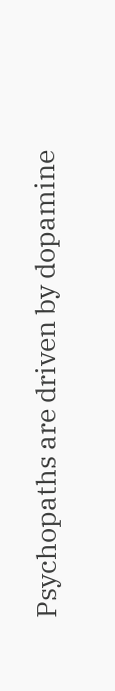Psychopaths are driven by dopamine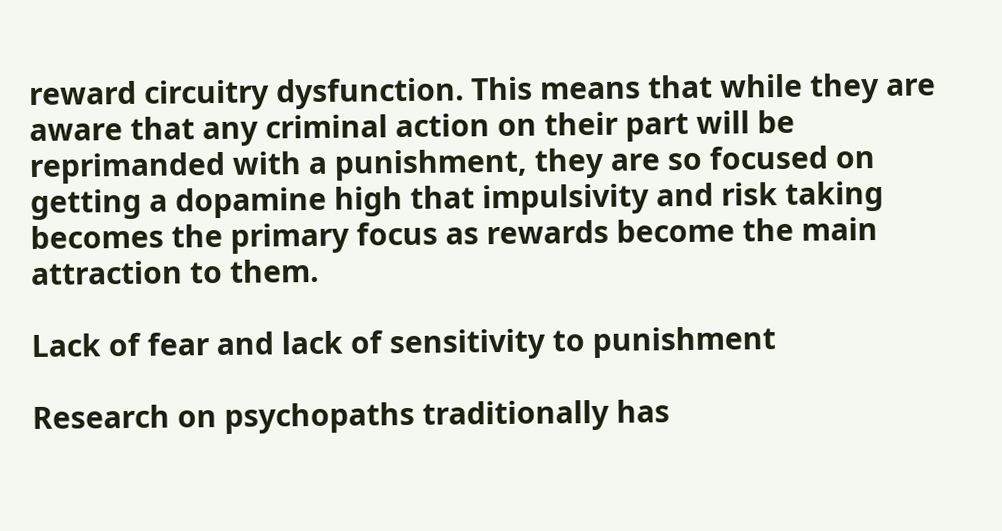reward circuitry dysfunction. This means that while they are aware that any criminal action on their part will be reprimanded with a punishment, they are so focused on getting a dopamine high that impulsivity and risk taking becomes the primary focus as rewards become the main attraction to them.

Lack of fear and lack of sensitivity to punishment

Research on psychopaths traditionally has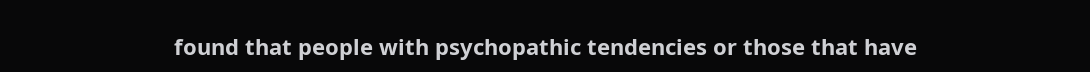found that people with psychopathic tendencies or those that have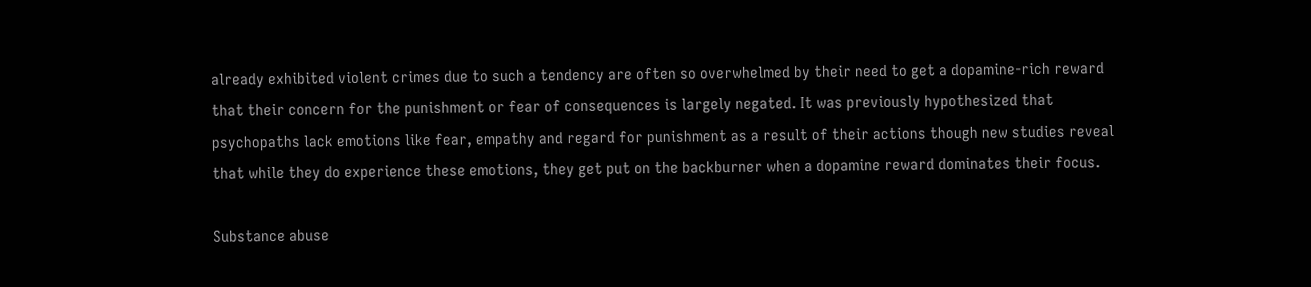already exhibited violent crimes due to such a tendency are often so overwhelmed by their need to get a dopamine-rich reward that their concern for the punishment or fear of consequences is largely negated. It was previously hypothesized that psychopaths lack emotions like fear, empathy and regard for punishment as a result of their actions though new studies reveal that while they do experience these emotions, they get put on the backburner when a dopamine reward dominates their focus.

Substance abuse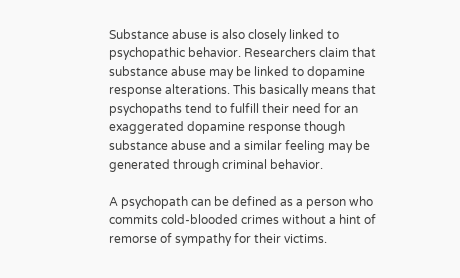Substance abuse is also closely linked to psychopathic behavior. Researchers claim that substance abuse may be linked to dopamine response alterations. This basically means that psychopaths tend to fulfill their need for an exaggerated dopamine response though substance abuse and a similar feeling may be generated through criminal behavior.

A psychopath can be defined as a person who commits cold-blooded crimes without a hint of remorse of sympathy for their victims.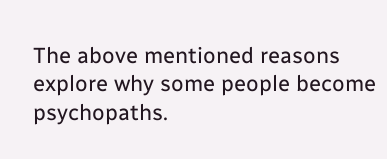The above mentioned reasons explore why some people become psychopaths.